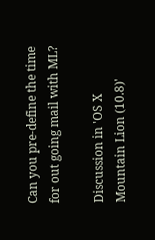Can you pre-define the time for out going mail with ML?

Discussion in 'OS X Mountain Lion (10.8)'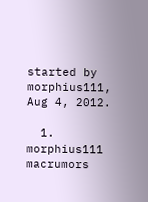started by morphius111, Aug 4, 2012.

  1. morphius111 macrumors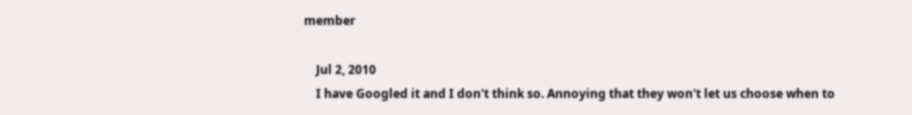member

    Jul 2, 2010
    I have Googled it and I don't think so. Annoying that they won't let us choose when to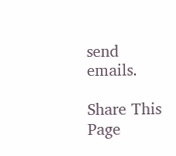send emails.

Share This Page